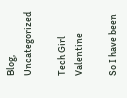Blog, Uncategorized

Tech Girl Valentine

So I have been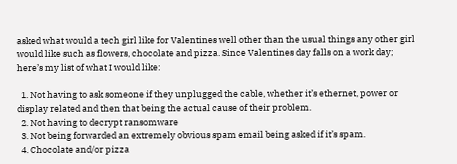asked what would a tech girl like for Valentines well other than the usual things any other girl would like such as flowers, chocolate and pizza. Since Valentines day falls on a work day; here’s my list of what I would like:

  1. Not having to ask someone if they unplugged the cable, whether it’s ethernet, power or display related and then that being the actual cause of their problem.
  2. Not having to decrypt ransomware
  3. Not being forwarded an extremely obvious spam email being asked if it’s spam.
  4. Chocolate and/or pizza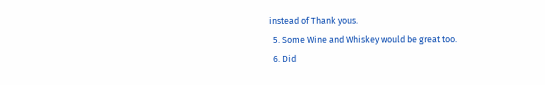instead of Thank yous.
  5. Some Wine and Whiskey would be great too.
  6. Did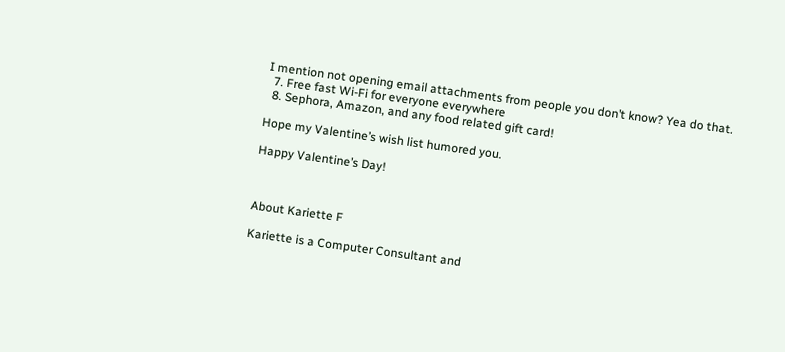I mention not opening email attachments from people you don’t know? Yea do that.
  7. Free fast Wi-Fi for everyone everywhere
  8. Sephora, Amazon, and any food related gift card!

Hope my Valentine’s wish list humored you.

Happy Valentine’s Day!



About Kariette F

Kariette is a Computer Consultant and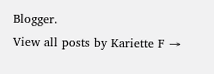Blogger.
View all posts by Kariette F →